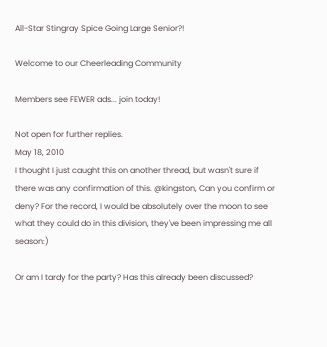All-Star Stingray Spice Going Large Senior?!

Welcome to our Cheerleading Community

Members see FEWER ads... join today!

Not open for further replies.
May 18, 2010
I thought I just caught this on another thread, but wasn't sure if there was any confirmation of this. @kingston, Can you confirm or deny? For the record, I would be absolutely over the moon to see what they could do in this division, they've been impressing me all season:)

Or am I tardy for the party? Has this already been discussed?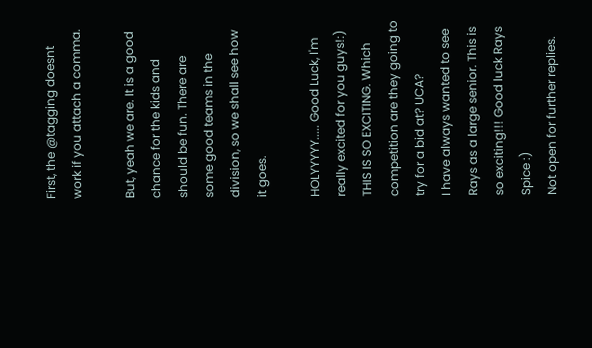First, the @tagging doesnt work if you attach a comma.

But, yeah we are. It is a good chance for the kids and should be fun. There are some good teams in the division, so we shall see how it goes.

HOLYYYYY..... Good Luck, I'm really excited for you guys!:)
THIS IS SO EXCITING. Which competition are they going to try for a bid at? UCA?
I have always wanted to see Rays as a large senior. This is so exciting!!! Good luck Rays Spice :)
Not open for further replies.